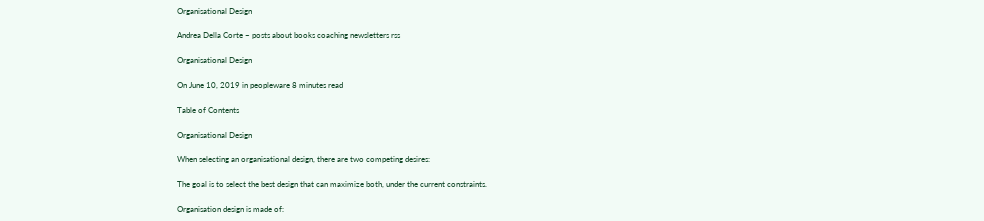Organisational Design

Andrea Della Corte ~ posts about books coaching newsletters rss

Organisational Design

On June 10, 2019 in peopleware 8 minutes read

Table of Contents

Organisational Design

When selecting an organisational design, there are two competing desires:

The goal is to select the best design that can maximize both, under the current constraints.

Organisation design is made of: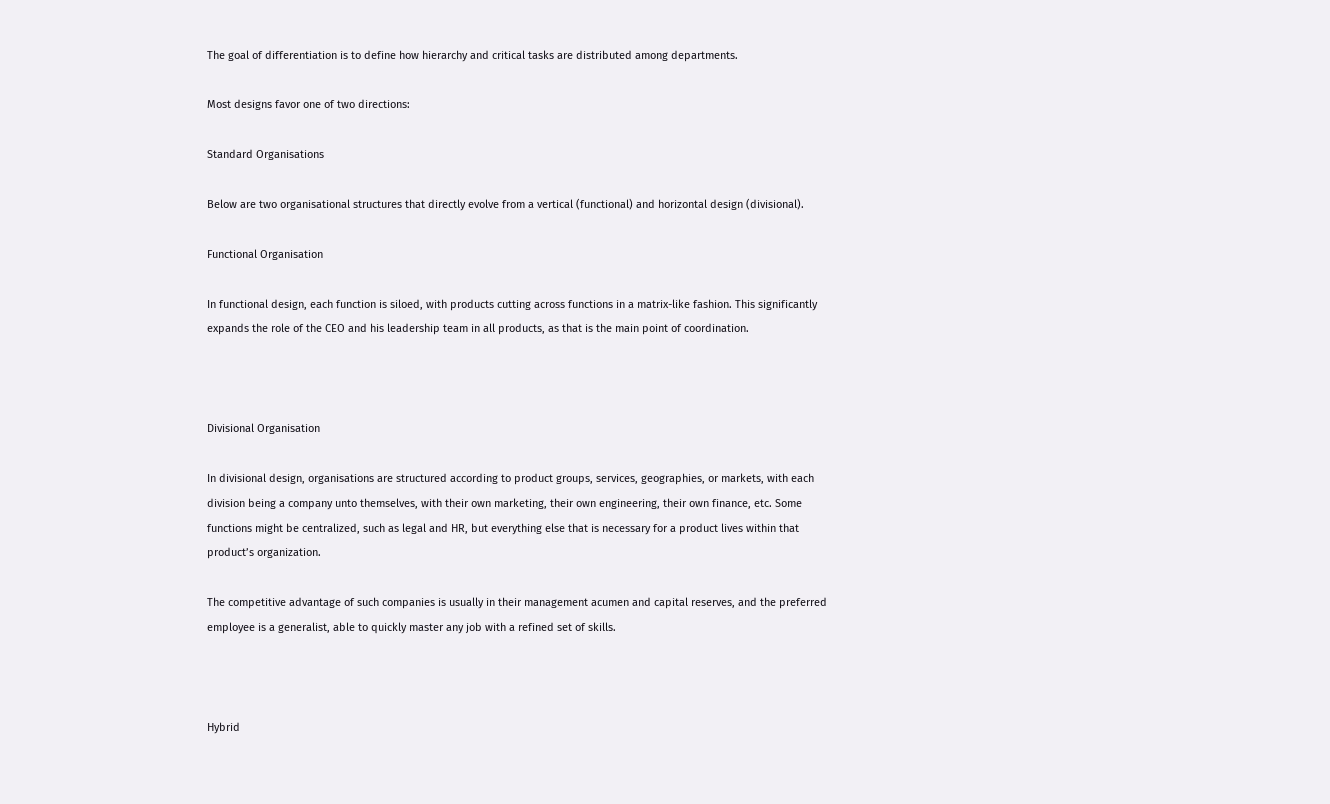The goal of differentiation is to define how hierarchy and critical tasks are distributed among departments.

Most designs favor one of two directions:

Standard Organisations

Below are two organisational structures that directly evolve from a vertical (functional) and horizontal design (divisional).

Functional Organisation

In functional design, each function is siloed, with products cutting across functions in a matrix-like fashion. This significantly expands the role of the CEO and his leadership team in all products, as that is the main point of coordination.



Divisional Organisation

In divisional design, organisations are structured according to product groups, services, geographies, or markets, with each division being a company unto themselves, with their own marketing, their own engineering, their own finance, etc. Some functions might be centralized, such as legal and HR, but everything else that is necessary for a product lives within that product’s organization.

The competitive advantage of such companies is usually in their management acumen and capital reserves, and the preferred employee is a generalist, able to quickly master any job with a refined set of skills.



Hybrid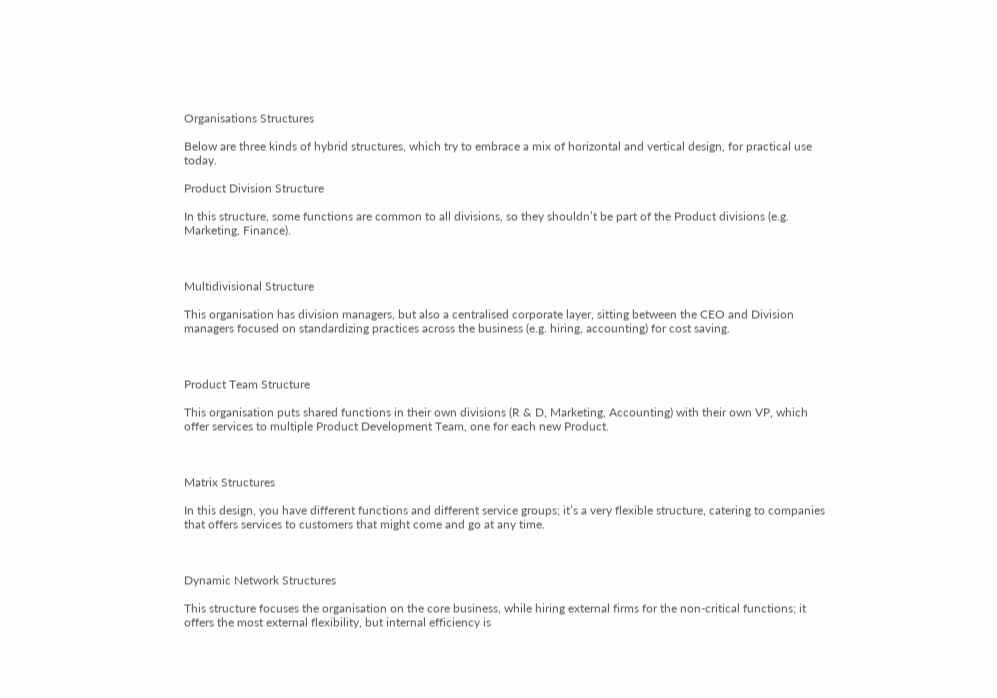Organisations Structures

Below are three kinds of hybrid structures, which try to embrace a mix of horizontal and vertical design, for practical use today.

Product Division Structure

In this structure, some functions are common to all divisions, so they shouldn’t be part of the Product divisions (e.g. Marketing, Finance).



Multidivisional Structure

This organisation has division managers, but also a centralised corporate layer, sitting between the CEO and Division managers focused on standardizing practices across the business (e.g. hiring, accounting) for cost saving.



Product Team Structure

This organisation puts shared functions in their own divisions (R & D, Marketing, Accounting) with their own VP, which offer services to multiple Product Development Team, one for each new Product.



Matrix Structures

In this design, you have different functions and different service groups; it’s a very flexible structure, catering to companies that offers services to customers that might come and go at any time.



Dynamic Network Structures

This structure focuses the organisation on the core business, while hiring external firms for the non-critical functions; it offers the most external flexibility, but internal efficiency is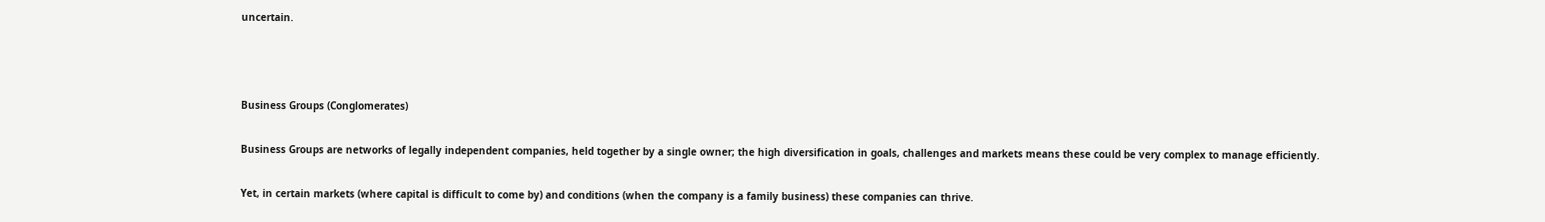uncertain.



Business Groups (Conglomerates)

Business Groups are networks of legally independent companies, held together by a single owner; the high diversification in goals, challenges and markets means these could be very complex to manage efficiently.

Yet, in certain markets (where capital is difficult to come by) and conditions (when the company is a family business) these companies can thrive.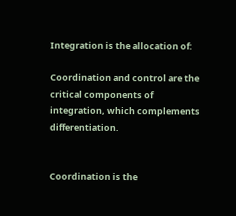Integration is the allocation of:

Coordination and control are the critical components of integration, which complements differentiation.


Coordination is the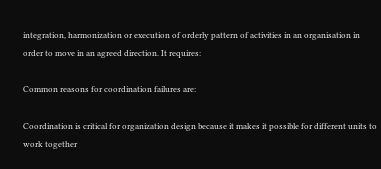integration, harmonization or execution of orderly pattern of activities in an organisation in order to move in an agreed direction. It requires:

Common reasons for coordination failures are:

Coordination is critical for organization design because it makes it possible for different units to work together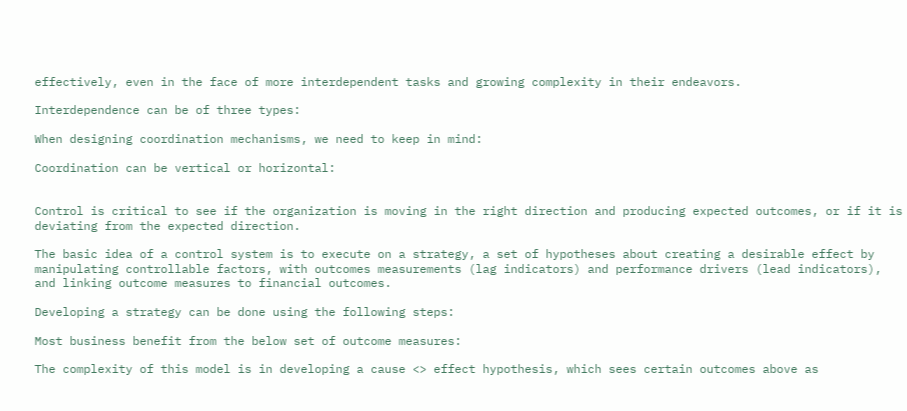effectively, even in the face of more interdependent tasks and growing complexity in their endeavors.

Interdependence can be of three types:

When designing coordination mechanisms, we need to keep in mind:

Coordination can be vertical or horizontal:


Control is critical to see if the organization is moving in the right direction and producing expected outcomes, or if it is deviating from the expected direction.

The basic idea of a control system is to execute on a strategy, a set of hypotheses about creating a desirable effect by manipulating controllable factors, with outcomes measurements (lag indicators) and performance drivers (lead indicators), and linking outcome measures to financial outcomes.

Developing a strategy can be done using the following steps:

Most business benefit from the below set of outcome measures:

The complexity of this model is in developing a cause <> effect hypothesis, which sees certain outcomes above as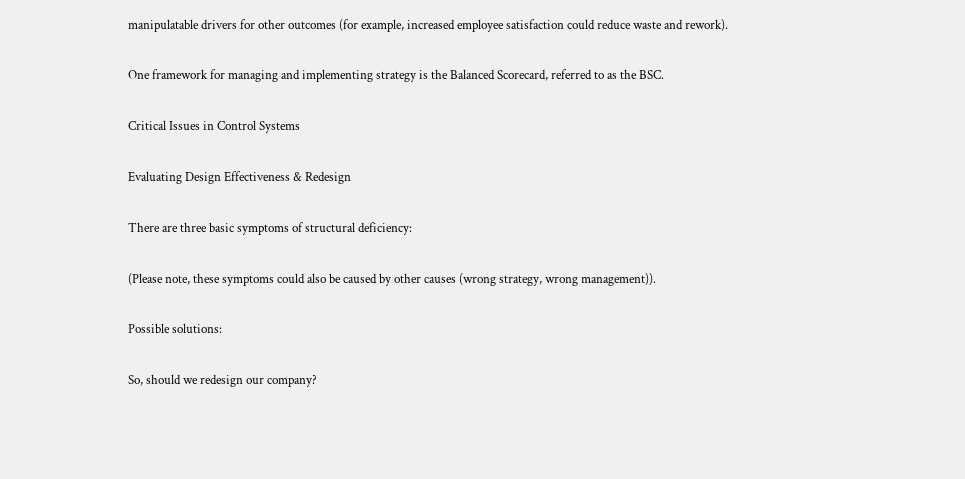manipulatable drivers for other outcomes (for example, increased employee satisfaction could reduce waste and rework).

One framework for managing and implementing strategy is the Balanced Scorecard, referred to as the BSC.

Critical Issues in Control Systems

Evaluating Design Effectiveness & Redesign

There are three basic symptoms of structural deficiency:

(Please note, these symptoms could also be caused by other causes (wrong strategy, wrong management)).

Possible solutions:

So, should we redesign our company?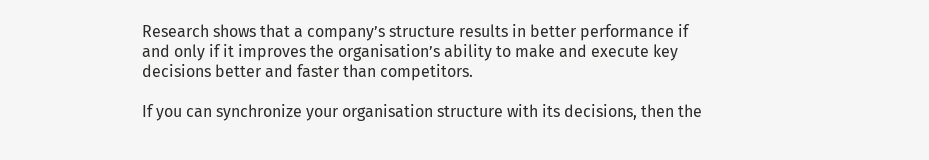Research shows that a company’s structure results in better performance if and only if it improves the organisation’s ability to make and execute key decisions better and faster than competitors.

If you can synchronize your organisation structure with its decisions, then the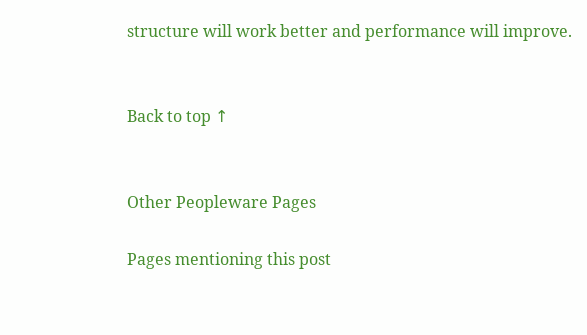structure will work better and performance will improve.


Back to top ↑


Other Peopleware Pages

Pages mentioning this post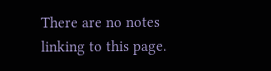There are no notes linking to this page.